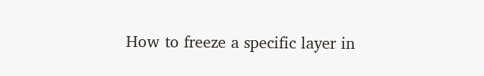How to freeze a specific layer in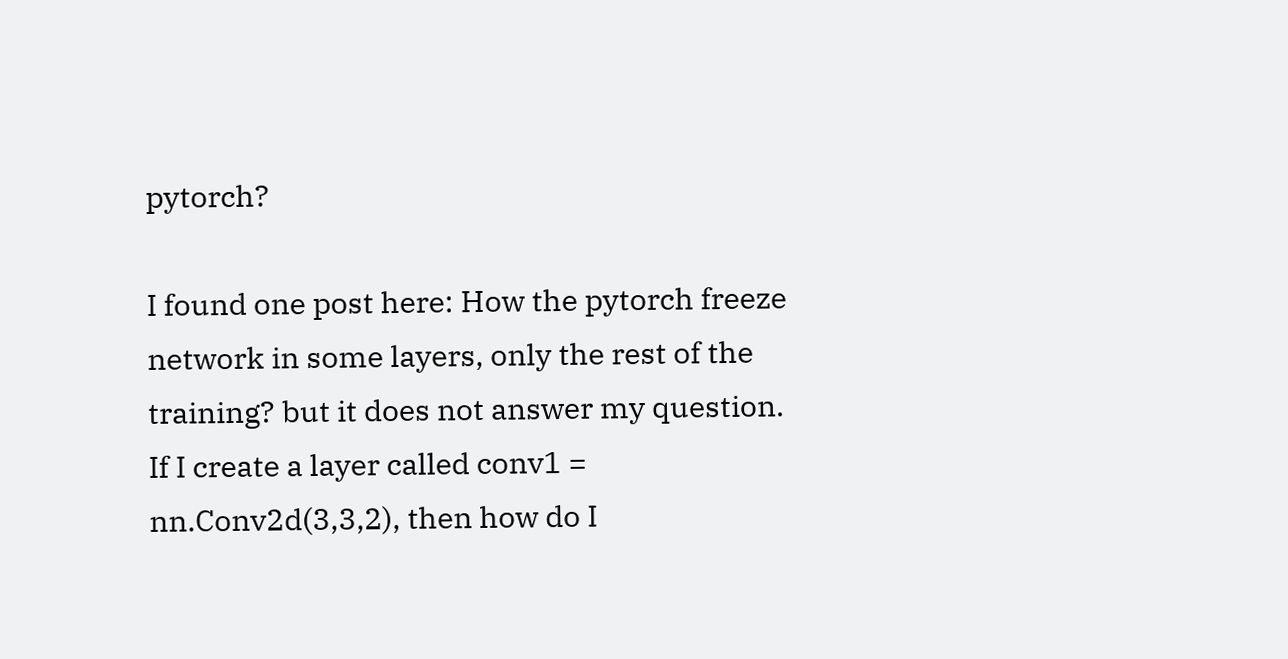pytorch?

I found one post here: How the pytorch freeze network in some layers, only the rest of the training? but it does not answer my question. If I create a layer called conv1 = nn.Conv2d(3,3,2), then how do I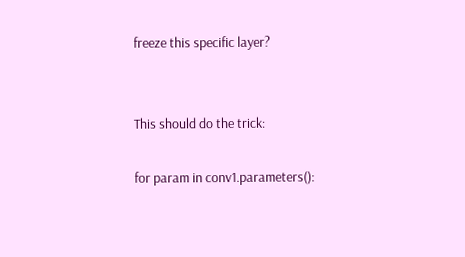freeze this specific layer?


This should do the trick:

for param in conv1.parameters():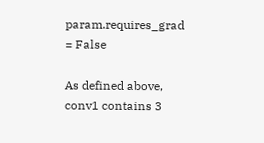param.requires_grad = False

As defined above, conv1 contains 3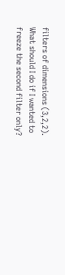filters of dimensions (3,2,2). What should I do if I wanted to freeze the second filter only?